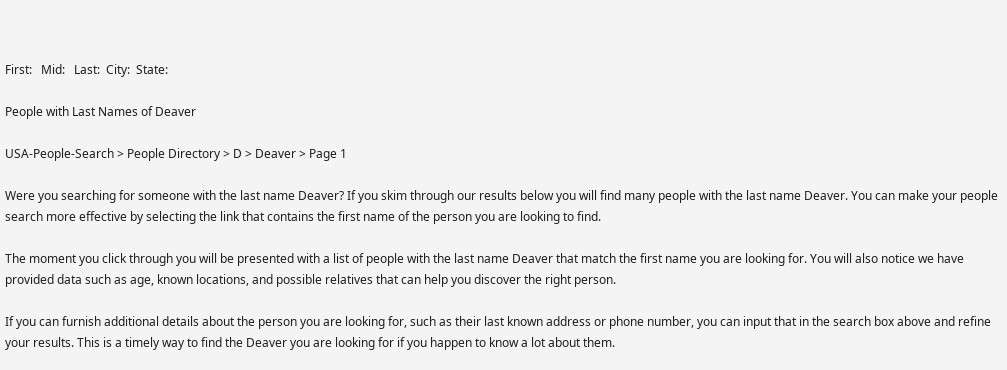First:   Mid:   Last:  City:  State:

People with Last Names of Deaver

USA-People-Search > People Directory > D > Deaver > Page 1

Were you searching for someone with the last name Deaver? If you skim through our results below you will find many people with the last name Deaver. You can make your people search more effective by selecting the link that contains the first name of the person you are looking to find.

The moment you click through you will be presented with a list of people with the last name Deaver that match the first name you are looking for. You will also notice we have provided data such as age, known locations, and possible relatives that can help you discover the right person.

If you can furnish additional details about the person you are looking for, such as their last known address or phone number, you can input that in the search box above and refine your results. This is a timely way to find the Deaver you are looking for if you happen to know a lot about them.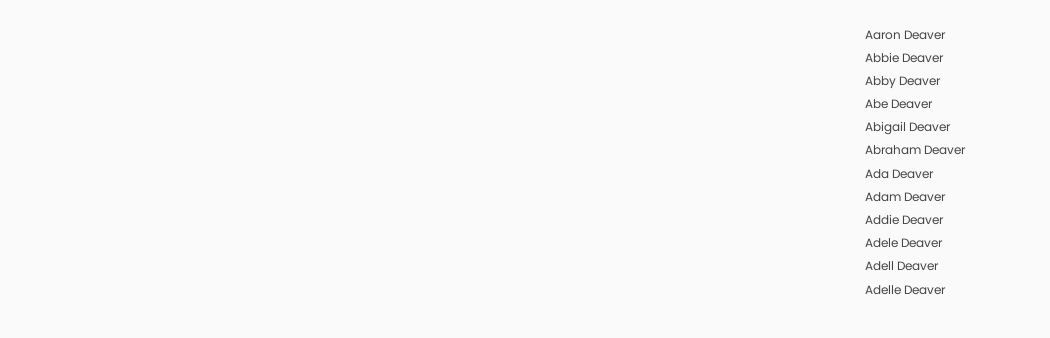Aaron Deaver
Abbie Deaver
Abby Deaver
Abe Deaver
Abigail Deaver
Abraham Deaver
Ada Deaver
Adam Deaver
Addie Deaver
Adele Deaver
Adell Deaver
Adelle Deaver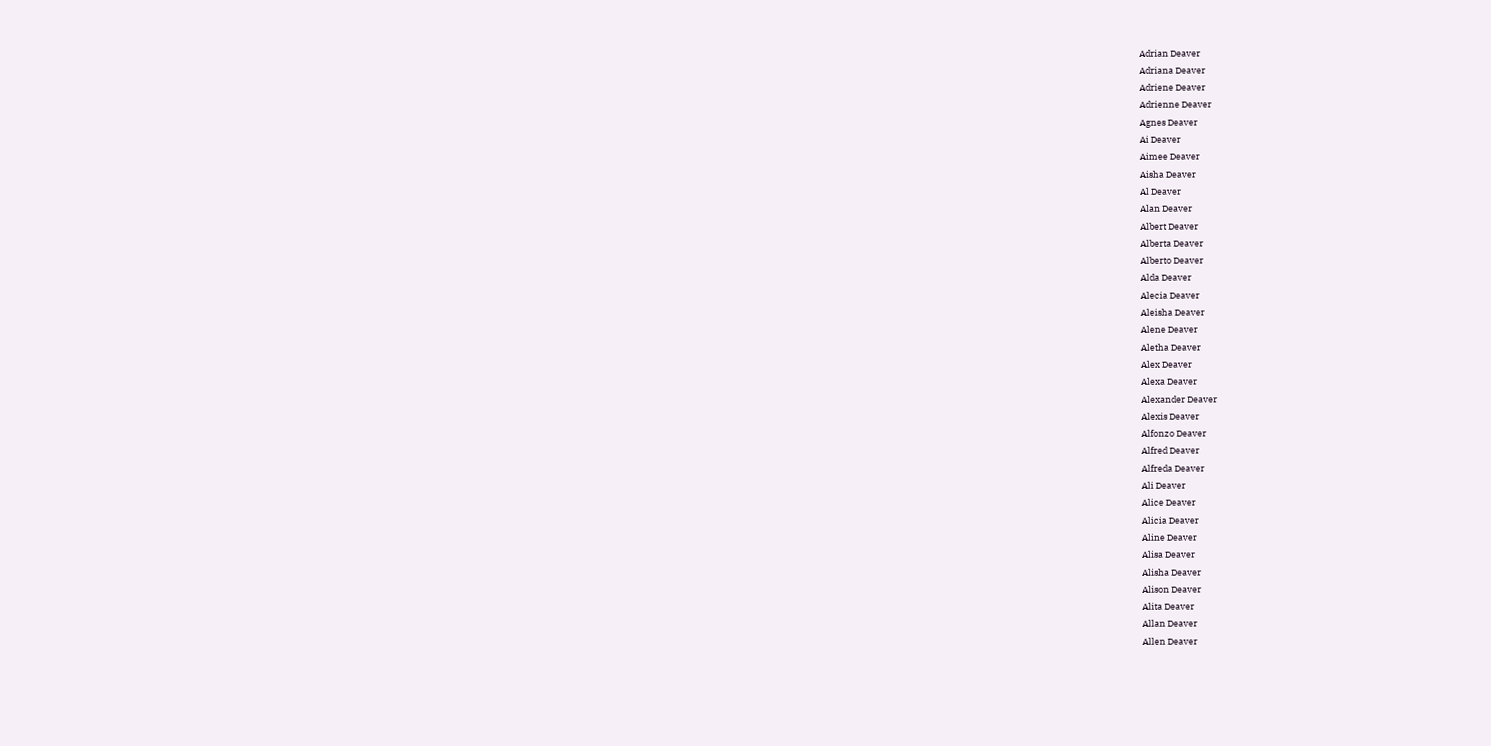Adrian Deaver
Adriana Deaver
Adriene Deaver
Adrienne Deaver
Agnes Deaver
Ai Deaver
Aimee Deaver
Aisha Deaver
Al Deaver
Alan Deaver
Albert Deaver
Alberta Deaver
Alberto Deaver
Alda Deaver
Alecia Deaver
Aleisha Deaver
Alene Deaver
Aletha Deaver
Alex Deaver
Alexa Deaver
Alexander Deaver
Alexis Deaver
Alfonzo Deaver
Alfred Deaver
Alfreda Deaver
Ali Deaver
Alice Deaver
Alicia Deaver
Aline Deaver
Alisa Deaver
Alisha Deaver
Alison Deaver
Alita Deaver
Allan Deaver
Allen Deaver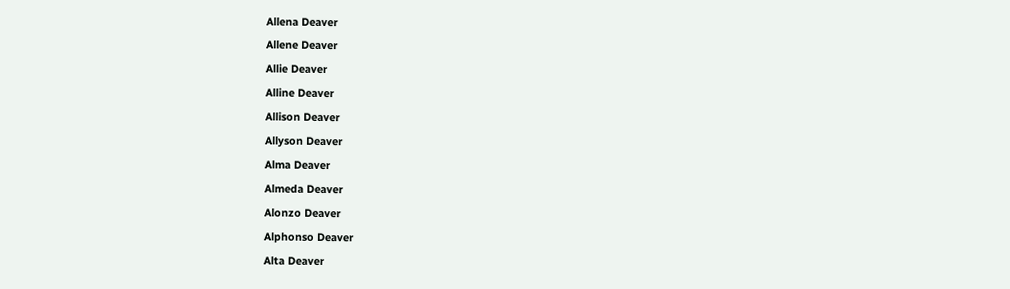Allena Deaver
Allene Deaver
Allie Deaver
Alline Deaver
Allison Deaver
Allyson Deaver
Alma Deaver
Almeda Deaver
Alonzo Deaver
Alphonso Deaver
Alta Deaver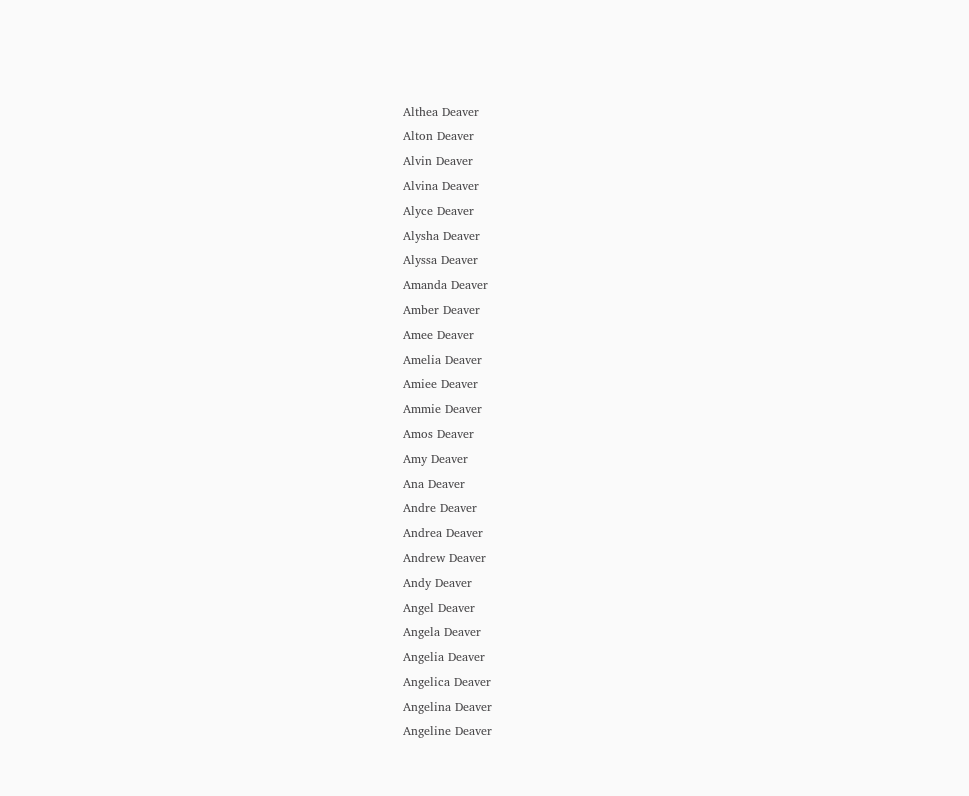Althea Deaver
Alton Deaver
Alvin Deaver
Alvina Deaver
Alyce Deaver
Alysha Deaver
Alyssa Deaver
Amanda Deaver
Amber Deaver
Amee Deaver
Amelia Deaver
Amiee Deaver
Ammie Deaver
Amos Deaver
Amy Deaver
Ana Deaver
Andre Deaver
Andrea Deaver
Andrew Deaver
Andy Deaver
Angel Deaver
Angela Deaver
Angelia Deaver
Angelica Deaver
Angelina Deaver
Angeline Deaver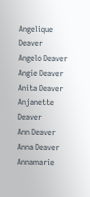Angelique Deaver
Angelo Deaver
Angie Deaver
Anita Deaver
Anjanette Deaver
Ann Deaver
Anna Deaver
Annamarie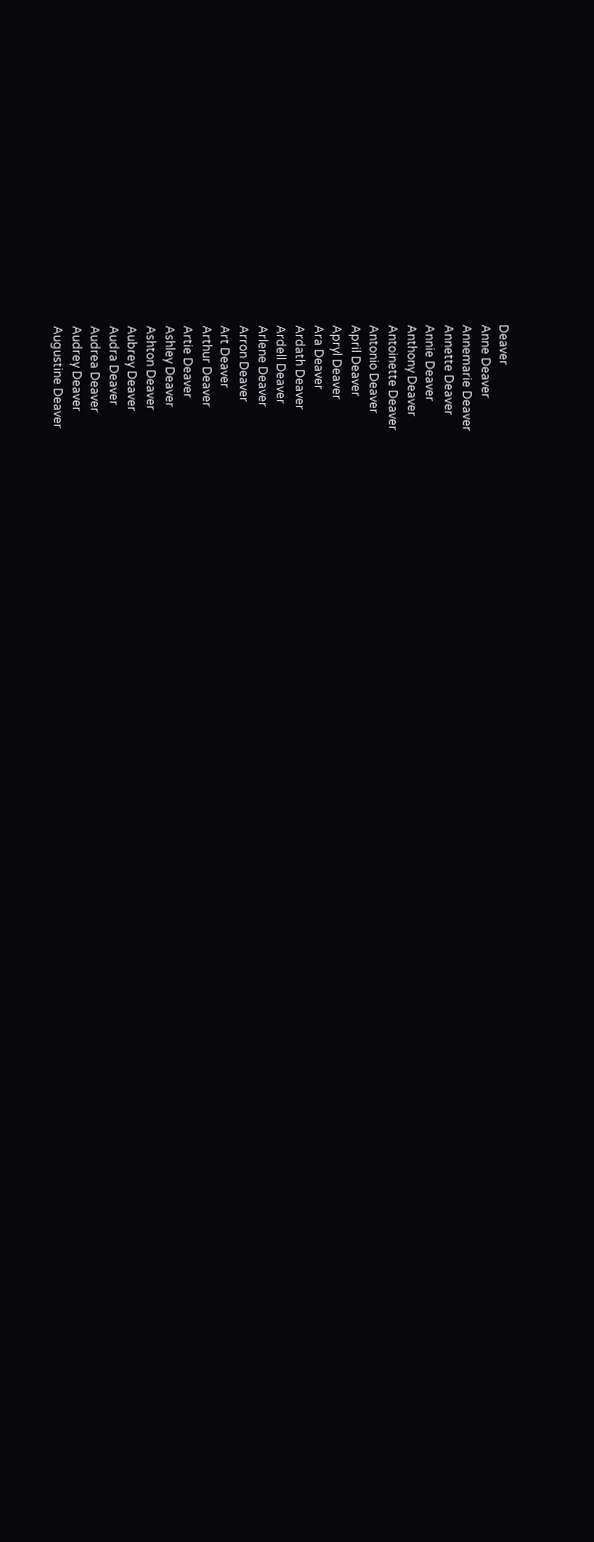Deaver
Anne Deaver
Annemarie Deaver
Annette Deaver
Annie Deaver
Anthony Deaver
Antoinette Deaver
Antonio Deaver
April Deaver
Apryl Deaver
Ara Deaver
Ardath Deaver
Ardell Deaver
Arlene Deaver
Arron Deaver
Art Deaver
Arthur Deaver
Artie Deaver
Ashley Deaver
Ashton Deaver
Aubrey Deaver
Audra Deaver
Audrea Deaver
Audrey Deaver
Augustine Deaver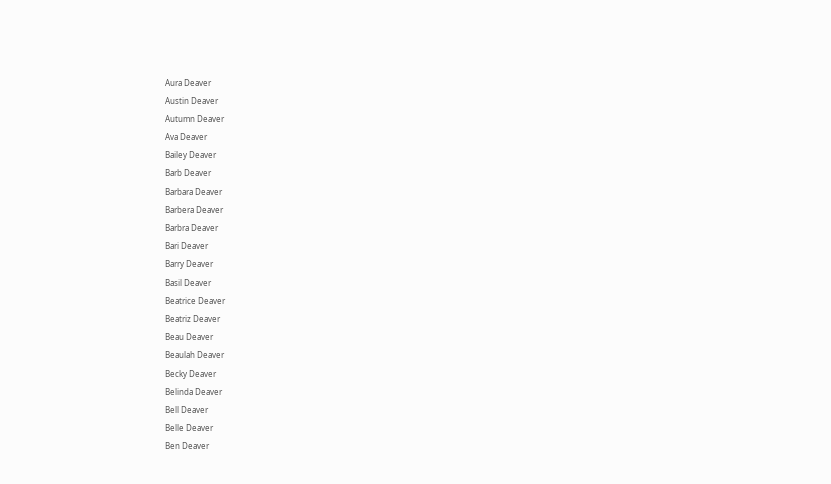Aura Deaver
Austin Deaver
Autumn Deaver
Ava Deaver
Bailey Deaver
Barb Deaver
Barbara Deaver
Barbera Deaver
Barbra Deaver
Bari Deaver
Barry Deaver
Basil Deaver
Beatrice Deaver
Beatriz Deaver
Beau Deaver
Beaulah Deaver
Becky Deaver
Belinda Deaver
Bell Deaver
Belle Deaver
Ben Deaver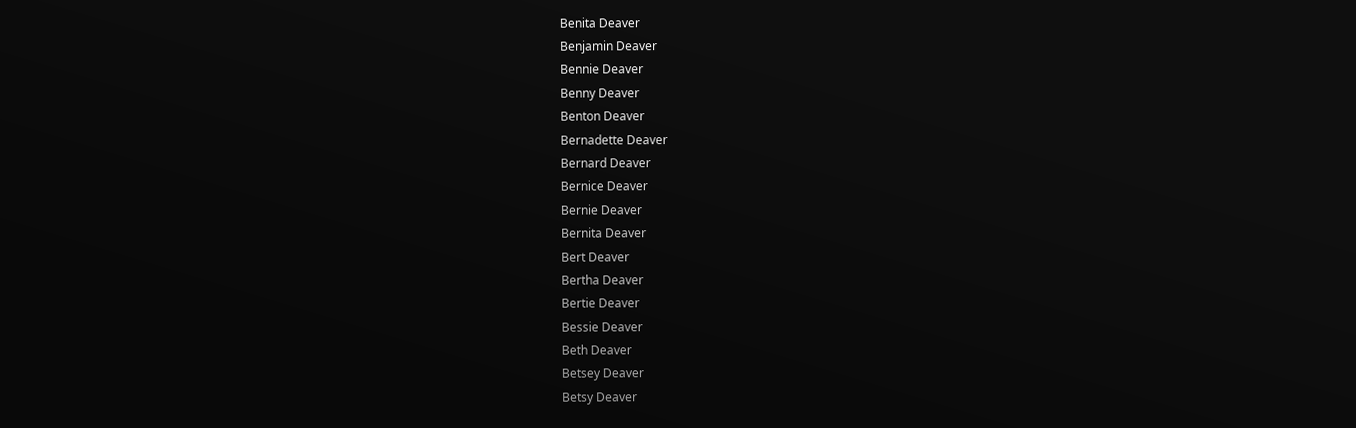Benita Deaver
Benjamin Deaver
Bennie Deaver
Benny Deaver
Benton Deaver
Bernadette Deaver
Bernard Deaver
Bernice Deaver
Bernie Deaver
Bernita Deaver
Bert Deaver
Bertha Deaver
Bertie Deaver
Bessie Deaver
Beth Deaver
Betsey Deaver
Betsy Deaver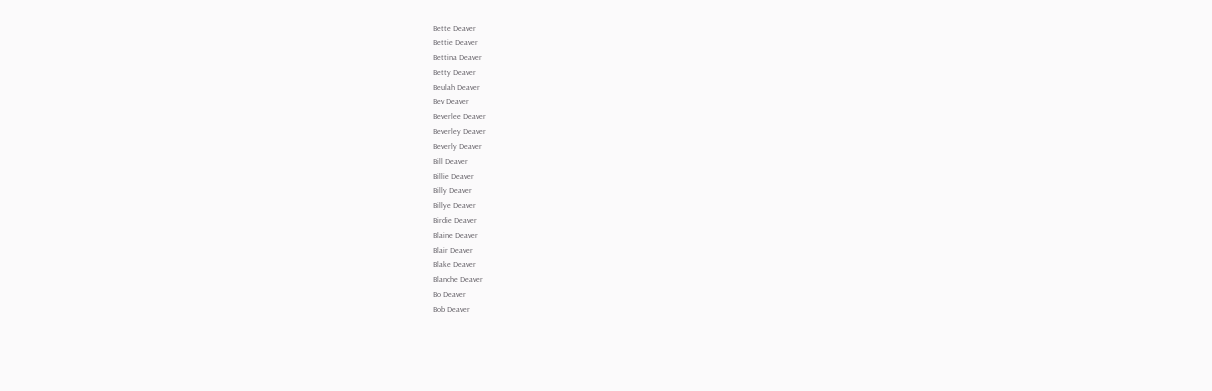Bette Deaver
Bettie Deaver
Bettina Deaver
Betty Deaver
Beulah Deaver
Bev Deaver
Beverlee Deaver
Beverley Deaver
Beverly Deaver
Bill Deaver
Billie Deaver
Billy Deaver
Billye Deaver
Birdie Deaver
Blaine Deaver
Blair Deaver
Blake Deaver
Blanche Deaver
Bo Deaver
Bob Deaver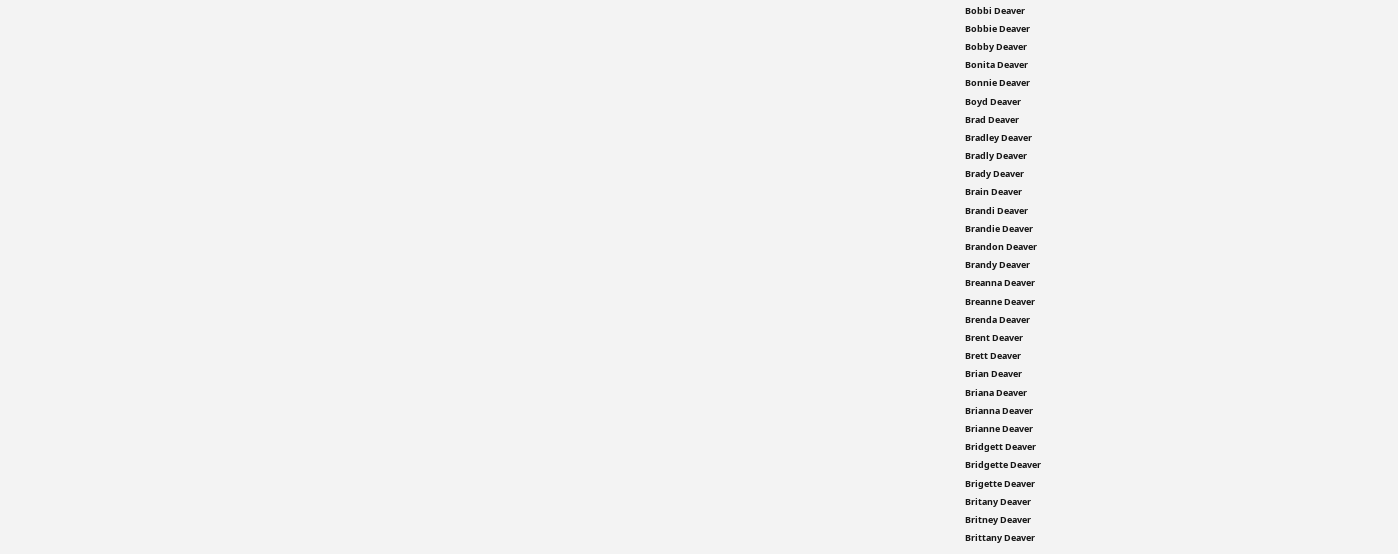Bobbi Deaver
Bobbie Deaver
Bobby Deaver
Bonita Deaver
Bonnie Deaver
Boyd Deaver
Brad Deaver
Bradley Deaver
Bradly Deaver
Brady Deaver
Brain Deaver
Brandi Deaver
Brandie Deaver
Brandon Deaver
Brandy Deaver
Breanna Deaver
Breanne Deaver
Brenda Deaver
Brent Deaver
Brett Deaver
Brian Deaver
Briana Deaver
Brianna Deaver
Brianne Deaver
Bridgett Deaver
Bridgette Deaver
Brigette Deaver
Britany Deaver
Britney Deaver
Brittany Deaver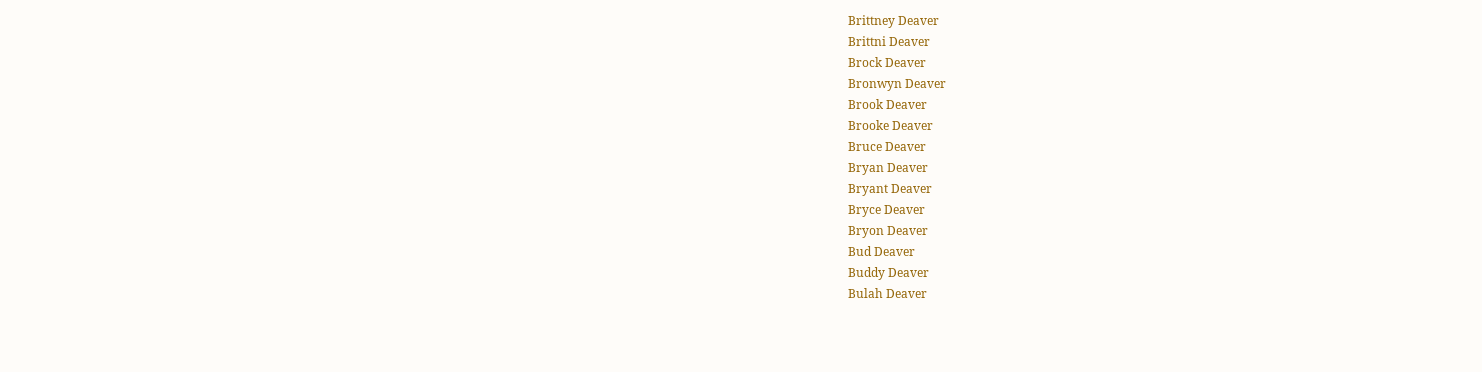Brittney Deaver
Brittni Deaver
Brock Deaver
Bronwyn Deaver
Brook Deaver
Brooke Deaver
Bruce Deaver
Bryan Deaver
Bryant Deaver
Bryce Deaver
Bryon Deaver
Bud Deaver
Buddy Deaver
Bulah Deaver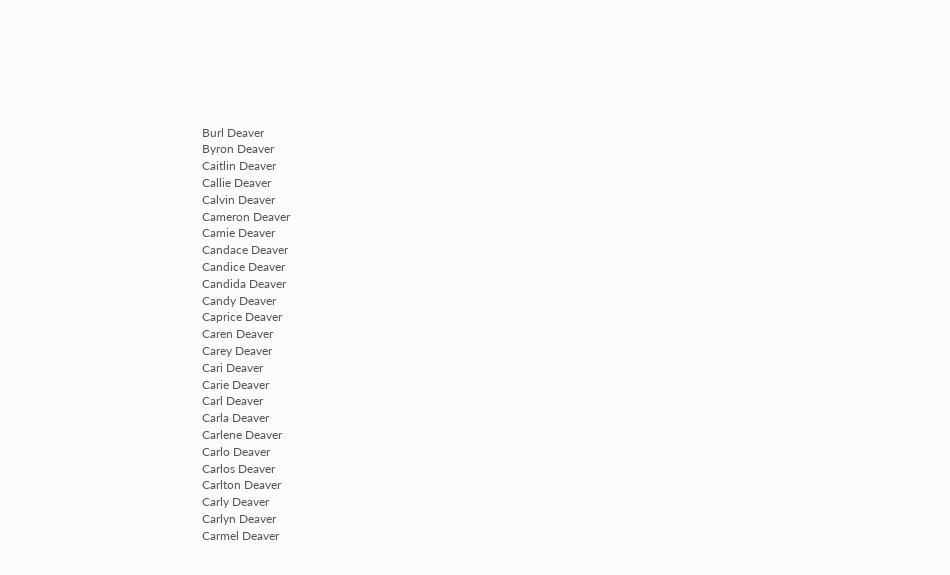Burl Deaver
Byron Deaver
Caitlin Deaver
Callie Deaver
Calvin Deaver
Cameron Deaver
Camie Deaver
Candace Deaver
Candice Deaver
Candida Deaver
Candy Deaver
Caprice Deaver
Caren Deaver
Carey Deaver
Cari Deaver
Carie Deaver
Carl Deaver
Carla Deaver
Carlene Deaver
Carlo Deaver
Carlos Deaver
Carlton Deaver
Carly Deaver
Carlyn Deaver
Carmel Deaver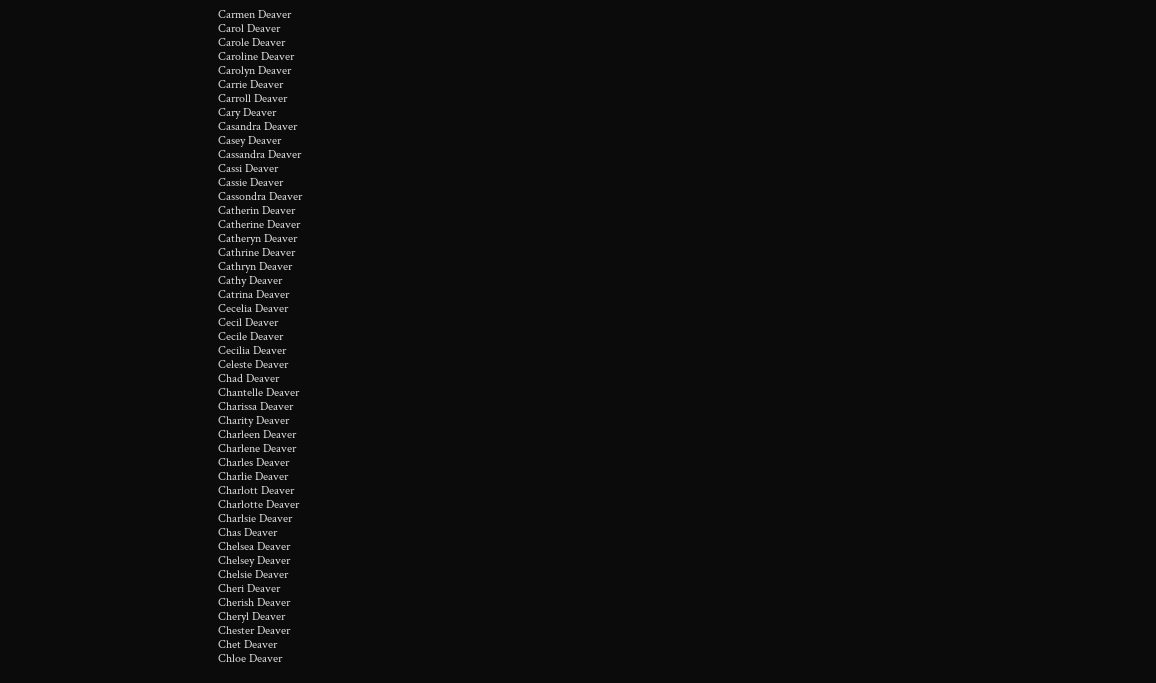Carmen Deaver
Carol Deaver
Carole Deaver
Caroline Deaver
Carolyn Deaver
Carrie Deaver
Carroll Deaver
Cary Deaver
Casandra Deaver
Casey Deaver
Cassandra Deaver
Cassi Deaver
Cassie Deaver
Cassondra Deaver
Catherin Deaver
Catherine Deaver
Catheryn Deaver
Cathrine Deaver
Cathryn Deaver
Cathy Deaver
Catrina Deaver
Cecelia Deaver
Cecil Deaver
Cecile Deaver
Cecilia Deaver
Celeste Deaver
Chad Deaver
Chantelle Deaver
Charissa Deaver
Charity Deaver
Charleen Deaver
Charlene Deaver
Charles Deaver
Charlie Deaver
Charlott Deaver
Charlotte Deaver
Charlsie Deaver
Chas Deaver
Chelsea Deaver
Chelsey Deaver
Chelsie Deaver
Cheri Deaver
Cherish Deaver
Cheryl Deaver
Chester Deaver
Chet Deaver
Chloe Deaver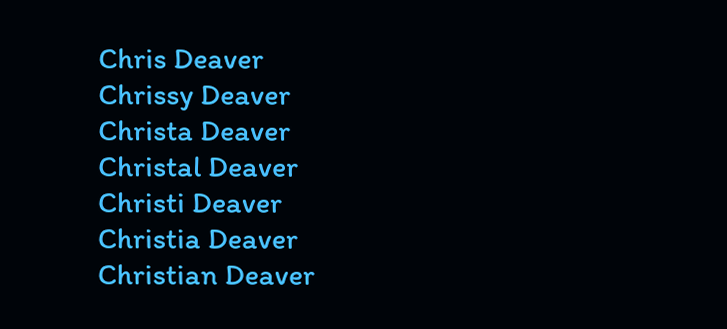Chris Deaver
Chrissy Deaver
Christa Deaver
Christal Deaver
Christi Deaver
Christia Deaver
Christian Deaver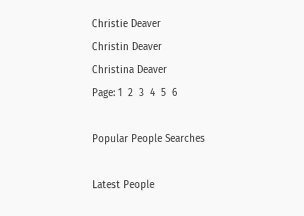Christie Deaver
Christin Deaver
Christina Deaver
Page: 1  2  3  4  5  6

Popular People Searches

Latest People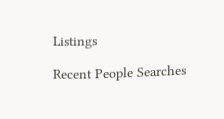Listings

Recent People Searches